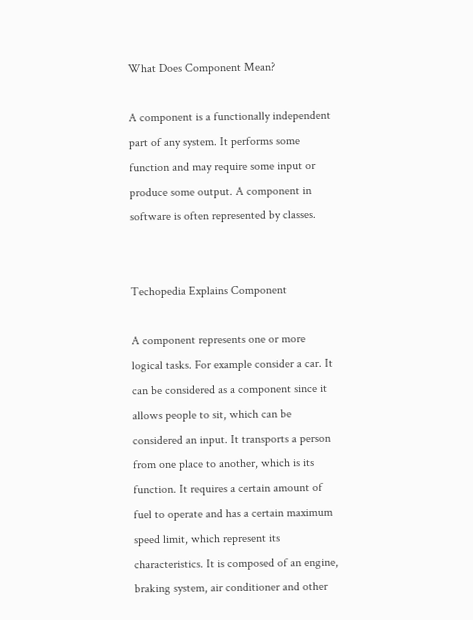What Does Component Mean?

A component is a functionally independent part of any system. It performs some function and may require some input or produce some output. A component in software is often represented by classes.


Techopedia Explains Component

A component represents one or more logical tasks. For example consider a car. It can be considered as a component since it allows people to sit, which can be considered an input. It transports a person from one place to another, which is its function. It requires a certain amount of fuel to operate and has a certain maximum speed limit, which represent its characteristics. It is composed of an engine, braking system, air conditioner and other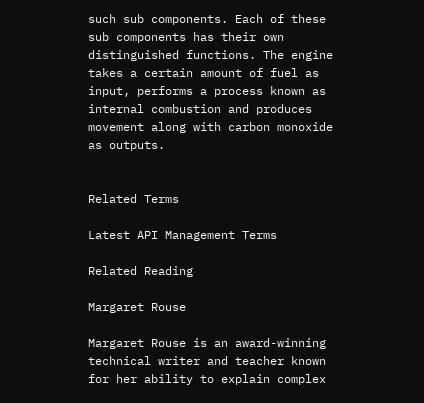such sub components. Each of these sub components has their own distinguished functions. The engine takes a certain amount of fuel as input, performs a process known as internal combustion and produces movement along with carbon monoxide as outputs.


Related Terms

Latest API Management Terms

Related Reading

Margaret Rouse

Margaret Rouse is an award-winning technical writer and teacher known for her ability to explain complex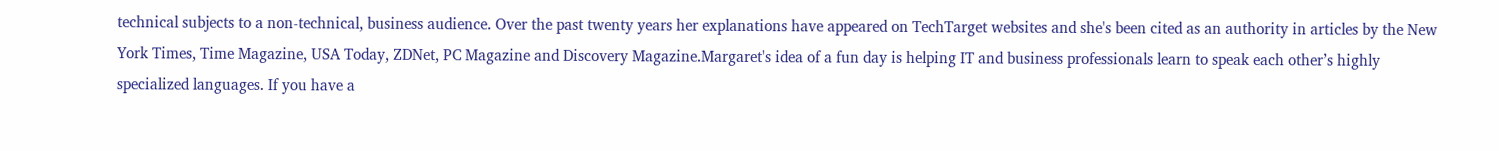technical subjects to a non-technical, business audience. Over the past twenty years her explanations have appeared on TechTarget websites and she's been cited as an authority in articles by the New York Times, Time Magazine, USA Today, ZDNet, PC Magazine and Discovery Magazine.Margaret's idea of a fun day is helping IT and business professionals learn to speak each other’s highly specialized languages. If you have a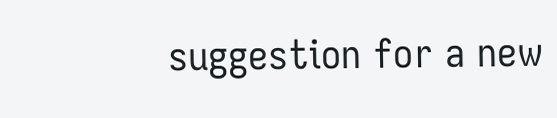suggestion for a new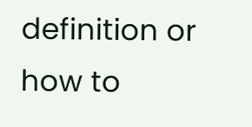definition or how to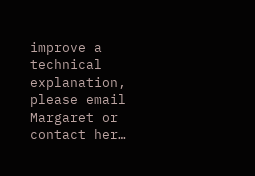improve a technical explanation, please email Margaret or contact her…